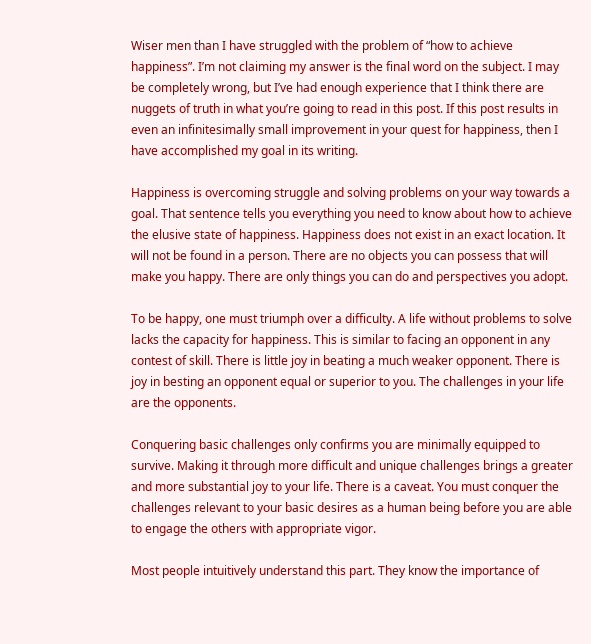Wiser men than I have struggled with the problem of “how to achieve happiness”. I’m not claiming my answer is the final word on the subject. I may be completely wrong, but I’ve had enough experience that I think there are nuggets of truth in what you’re going to read in this post. If this post results in even an infinitesimally small improvement in your quest for happiness, then I have accomplished my goal in its writing.

Happiness is overcoming struggle and solving problems on your way towards a goal. That sentence tells you everything you need to know about how to achieve the elusive state of happiness. Happiness does not exist in an exact location. It will not be found in a person. There are no objects you can possess that will make you happy. There are only things you can do and perspectives you adopt.

To be happy, one must triumph over a difficulty. A life without problems to solve lacks the capacity for happiness. This is similar to facing an opponent in any contest of skill. There is little joy in beating a much weaker opponent. There is joy in besting an opponent equal or superior to you. The challenges in your life are the opponents.

Conquering basic challenges only confirms you are minimally equipped to survive. Making it through more difficult and unique challenges brings a greater and more substantial joy to your life. There is a caveat. You must conquer the challenges relevant to your basic desires as a human being before you are able to engage the others with appropriate vigor.

Most people intuitively understand this part. They know the importance of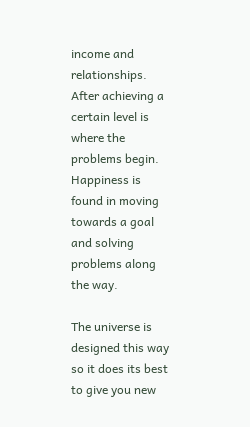income and relationships. After achieving a certain level is where the problems begin. Happiness is found in moving towards a goal and solving problems along the way.

The universe is designed this way so it does its best to give you new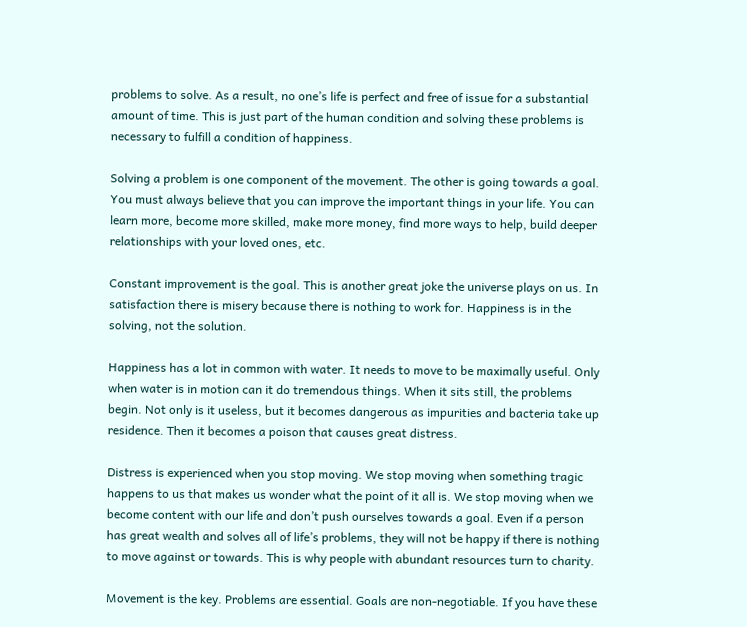problems to solve. As a result, no one’s life is perfect and free of issue for a substantial amount of time. This is just part of the human condition and solving these problems is necessary to fulfill a condition of happiness.

Solving a problem is one component of the movement. The other is going towards a goal. You must always believe that you can improve the important things in your life. You can learn more, become more skilled, make more money, find more ways to help, build deeper relationships with your loved ones, etc.

Constant improvement is the goal. This is another great joke the universe plays on us. In satisfaction there is misery because there is nothing to work for. Happiness is in the solving, not the solution.

Happiness has a lot in common with water. It needs to move to be maximally useful. Only when water is in motion can it do tremendous things. When it sits still, the problems begin. Not only is it useless, but it becomes dangerous as impurities and bacteria take up residence. Then it becomes a poison that causes great distress.

Distress is experienced when you stop moving. We stop moving when something tragic happens to us that makes us wonder what the point of it all is. We stop moving when we become content with our life and don’t push ourselves towards a goal. Even if a person has great wealth and solves all of life’s problems, they will not be happy if there is nothing to move against or towards. This is why people with abundant resources turn to charity.

Movement is the key. Problems are essential. Goals are non-negotiable. If you have these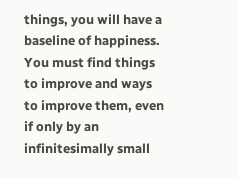things, you will have a baseline of happiness. You must find things to improve and ways to improve them, even if only by an infinitesimally small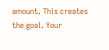amount. This creates the goal. Your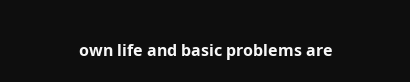own life and basic problems are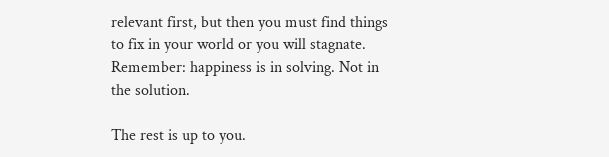relevant first, but then you must find things to fix in your world or you will stagnate. Remember: happiness is in solving. Not in the solution.

The rest is up to you.